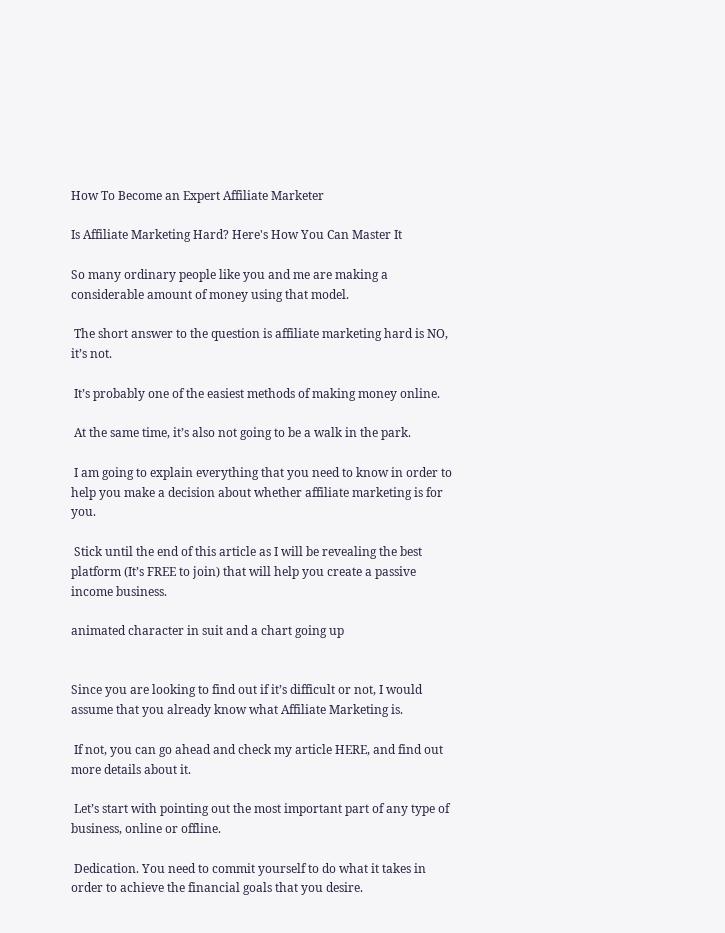How To Become an Expert Affiliate Marketer

Is Affiliate Marketing Hard? Here's How You Can Master It

So many ordinary people like you and me are making a considerable amount of money using that model.

 The short answer to the question is affiliate marketing hard is NO, it’s not.

 It’s probably one of the easiest methods of making money online.

 At the same time, it’s also not going to be a walk in the park.

 I am going to explain everything that you need to know in order to help you make a decision about whether affiliate marketing is for you.

 Stick until the end of this article as I will be revealing the best platform (It’s FREE to join) that will help you create a passive income business.

animated character in suit and a chart going up


Since you are looking to find out if it’s difficult or not, I would assume that you already know what Affiliate Marketing is.

 If not, you can go ahead and check my article HERE, and find out more details about it.

 Let’s start with pointing out the most important part of any type of business, online or offline.

 Dedication. You need to commit yourself to do what it takes in order to achieve the financial goals that you desire.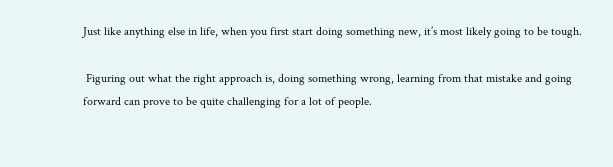Just like anything else in life, when you first start doing something new, it’s most likely going to be tough.

 Figuring out what the right approach is, doing something wrong, learning from that mistake and going forward can prove to be quite challenging for a lot of people.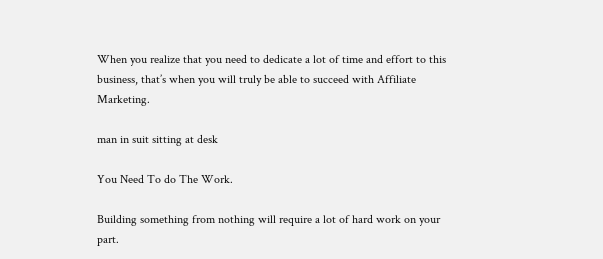When you realize that you need to dedicate a lot of time and effort to this business, that’s when you will truly be able to succeed with Affiliate Marketing.

man in suit sitting at desk

You Need To do The Work.

Building something from nothing will require a lot of hard work on your part.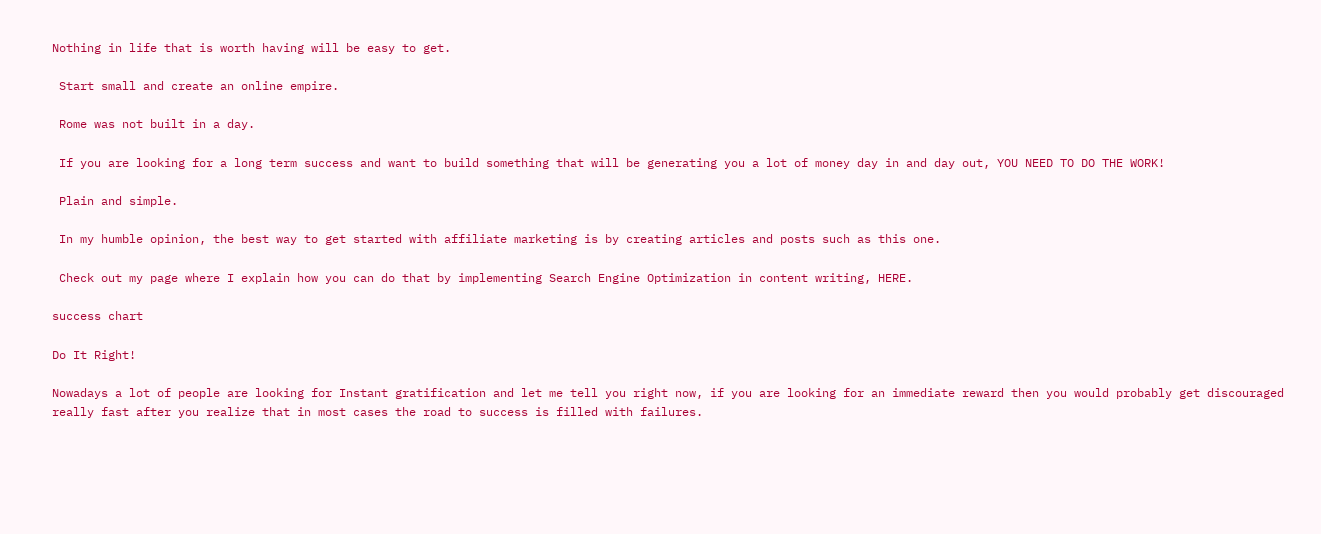Nothing in life that is worth having will be easy to get.

 Start small and create an online empire.

 Rome was not built in a day.

 If you are looking for a long term success and want to build something that will be generating you a lot of money day in and day out, YOU NEED TO DO THE WORK!

 Plain and simple.

 In my humble opinion, the best way to get started with affiliate marketing is by creating articles and posts such as this one.

 Check out my page where I explain how you can do that by implementing Search Engine Optimization in content writing, HERE.

success chart

Do It Right!

Nowadays a lot of people are looking for Instant gratification and let me tell you right now, if you are looking for an immediate reward then you would probably get discouraged really fast after you realize that in most cases the road to success is filled with failures.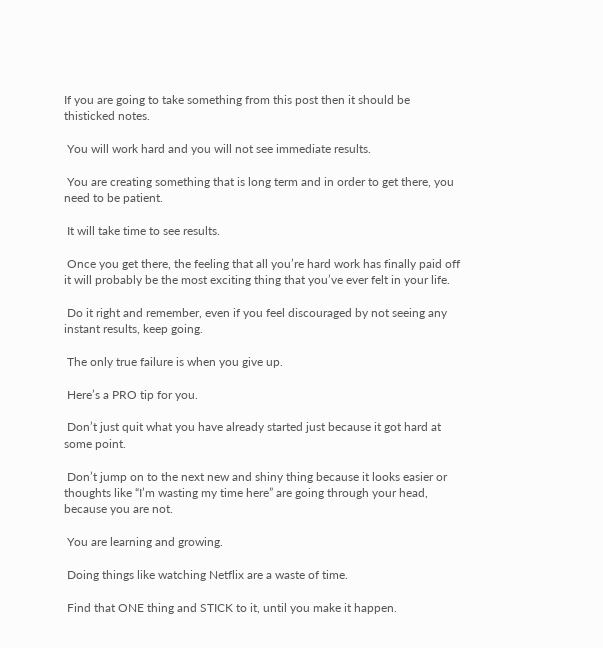If you are going to take something from this post then it should be thisticked notes.

 You will work hard and you will not see immediate results.

 You are creating something that is long term and in order to get there, you need to be patient.

 It will take time to see results.

 Once you get there, the feeling that all you’re hard work has finally paid off it will probably be the most exciting thing that you’ve ever felt in your life.

 Do it right and remember, even if you feel discouraged by not seeing any instant results, keep going.

 The only true failure is when you give up.

 Here’s a PRO tip for you.

 Don’t just quit what you have already started just because it got hard at some point.

 Don’t jump on to the next new and shiny thing because it looks easier or thoughts like “I’m wasting my time here” are going through your head, because you are not.

 You are learning and growing.

 Doing things like watching Netflix are a waste of time.

 Find that ONE thing and STICK to it, until you make it happen.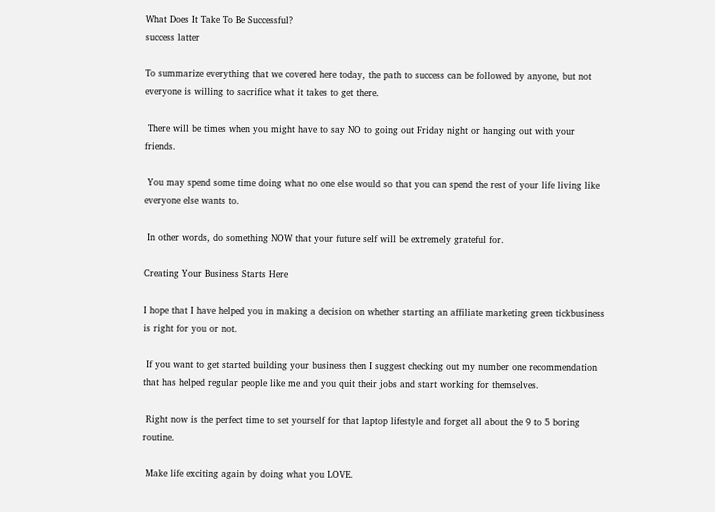What Does It Take To Be Successful?
success latter

To summarize everything that we covered here today, the path to success can be followed by anyone, but not everyone is willing to sacrifice what it takes to get there.

 There will be times when you might have to say NO to going out Friday night or hanging out with your friends.

 You may spend some time doing what no one else would so that you can spend the rest of your life living like everyone else wants to.

 In other words, do something NOW that your future self will be extremely grateful for.

Creating Your Business Starts Here

I hope that I have helped you in making a decision on whether starting an affiliate marketing green tickbusiness is right for you or not.

 If you want to get started building your business then I suggest checking out my number one recommendation that has helped regular people like me and you quit their jobs and start working for themselves.

 Right now is the perfect time to set yourself for that laptop lifestyle and forget all about the 9 to 5 boring routine.

 Make life exciting again by doing what you LOVE.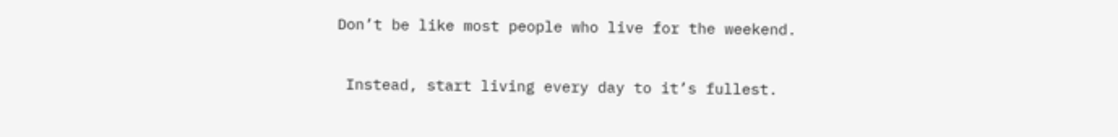Don’t be like most people who live for the weekend.

 Instead, start living every day to it’s fullest.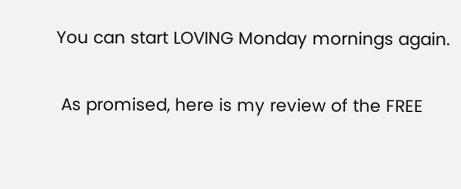You can start LOVING Monday mornings again.

 As promised, here is my review of the FREE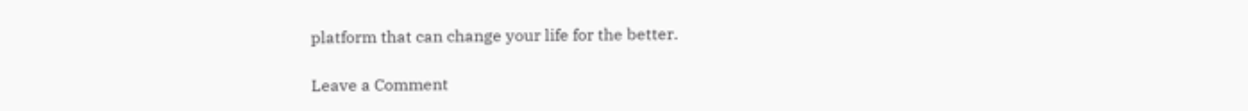platform that can change your life for the better.

Leave a Comment